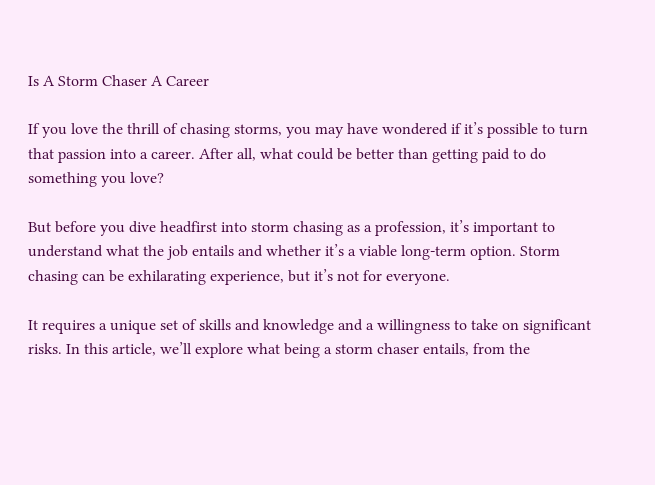Is A Storm Chaser A Career

If you love the thrill of chasing storms, you may have wondered if it’s possible to turn that passion into a career. After all, what could be better than getting paid to do something you love?

But before you dive headfirst into storm chasing as a profession, it’s important to understand what the job entails and whether it’s a viable long-term option. Storm chasing can be exhilarating experience, but it’s not for everyone.

It requires a unique set of skills and knowledge and a willingness to take on significant risks. In this article, we’ll explore what being a storm chaser entails, from the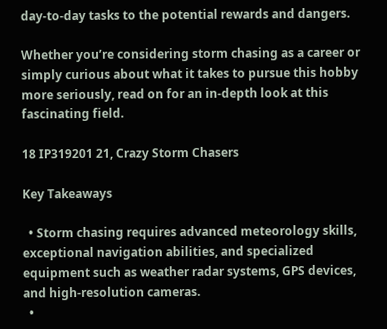day-to-day tasks to the potential rewards and dangers.

Whether you’re considering storm chasing as a career or simply curious about what it takes to pursue this hobby more seriously, read on for an in-depth look at this fascinating field.

18 IP319201 21, Crazy Storm Chasers

Key Takeaways

  • Storm chasing requires advanced meteorology skills, exceptional navigation abilities, and specialized equipment such as weather radar systems, GPS devices, and high-resolution cameras.
  •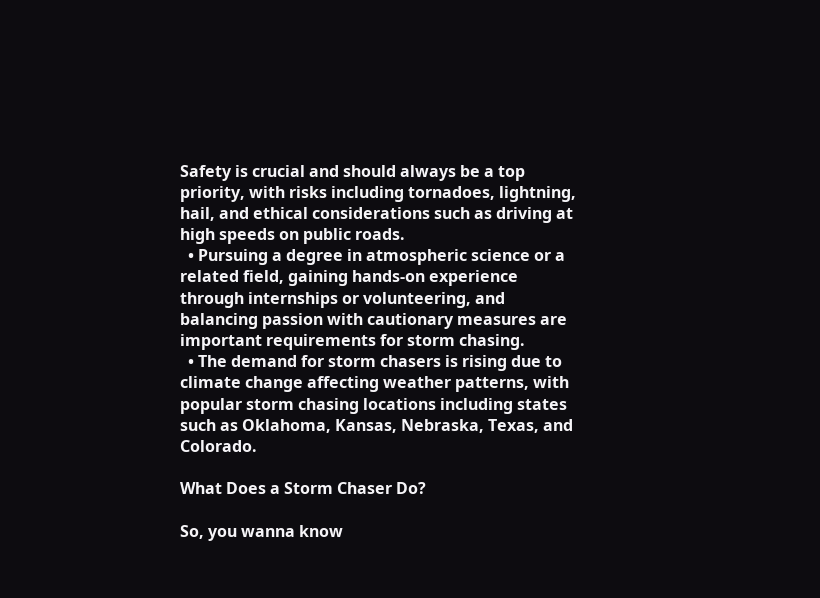Safety is crucial and should always be a top priority, with risks including tornadoes, lightning, hail, and ethical considerations such as driving at high speeds on public roads.
  • Pursuing a degree in atmospheric science or a related field, gaining hands-on experience through internships or volunteering, and balancing passion with cautionary measures are important requirements for storm chasing.
  • The demand for storm chasers is rising due to climate change affecting weather patterns, with popular storm chasing locations including states such as Oklahoma, Kansas, Nebraska, Texas, and Colorado.

What Does a Storm Chaser Do?

So, you wanna know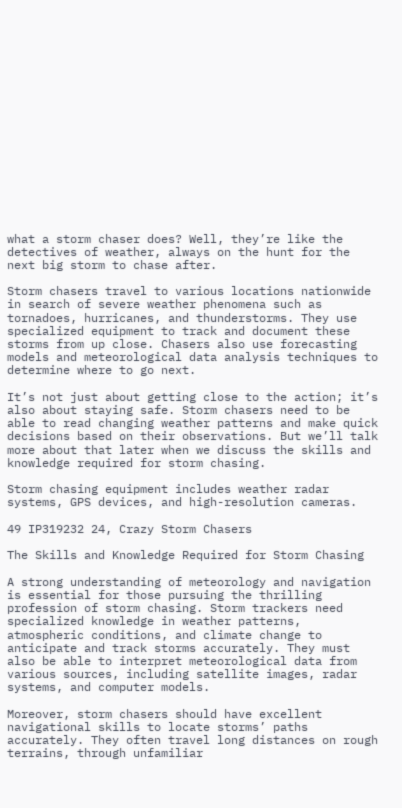what a storm chaser does? Well, they’re like the detectives of weather, always on the hunt for the next big storm to chase after.

Storm chasers travel to various locations nationwide in search of severe weather phenomena such as tornadoes, hurricanes, and thunderstorms. They use specialized equipment to track and document these storms from up close. Chasers also use forecasting models and meteorological data analysis techniques to determine where to go next.

It’s not just about getting close to the action; it’s also about staying safe. Storm chasers need to be able to read changing weather patterns and make quick decisions based on their observations. But we’ll talk more about that later when we discuss the skills and knowledge required for storm chasing.

Storm chasing equipment includes weather radar systems, GPS devices, and high-resolution cameras.

49 IP319232 24, Crazy Storm Chasers

The Skills and Knowledge Required for Storm Chasing

A strong understanding of meteorology and navigation is essential for those pursuing the thrilling profession of storm chasing. Storm trackers need specialized knowledge in weather patterns, atmospheric conditions, and climate change to anticipate and track storms accurately. They must also be able to interpret meteorological data from various sources, including satellite images, radar systems, and computer models.

Moreover, storm chasers should have excellent navigational skills to locate storms’ paths accurately. They often travel long distances on rough terrains, through unfamiliar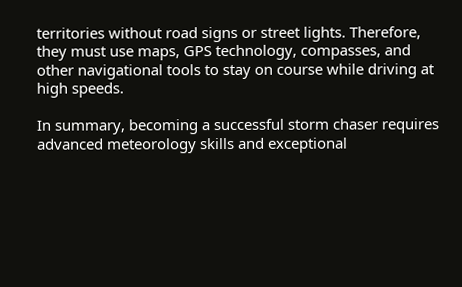territories without road signs or street lights. Therefore, they must use maps, GPS technology, compasses, and other navigational tools to stay on course while driving at high speeds.

In summary, becoming a successful storm chaser requires advanced meteorology skills and exceptional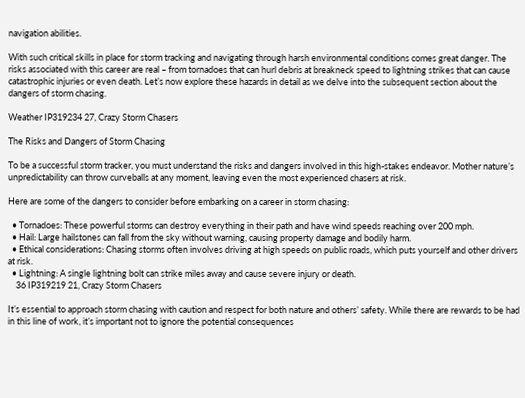navigation abilities.

With such critical skills in place for storm tracking and navigating through harsh environmental conditions comes great danger. The risks associated with this career are real – from tornadoes that can hurl debris at breakneck speed to lightning strikes that can cause catastrophic injuries or even death. Let’s now explore these hazards in detail as we delve into the subsequent section about the dangers of storm chasing.

Weather IP319234 27, Crazy Storm Chasers

The Risks and Dangers of Storm Chasing

To be a successful storm tracker, you must understand the risks and dangers involved in this high-stakes endeavor. Mother nature’s unpredictability can throw curveballs at any moment, leaving even the most experienced chasers at risk.

Here are some of the dangers to consider before embarking on a career in storm chasing:

  • Tornadoes: These powerful storms can destroy everything in their path and have wind speeds reaching over 200 mph.
  • Hail: Large hailstones can fall from the sky without warning, causing property damage and bodily harm.
  • Ethical considerations: Chasing storms often involves driving at high speeds on public roads, which puts yourself and other drivers at risk.
  • Lightning: A single lightning bolt can strike miles away and cause severe injury or death.
    36 IP319219 21, Crazy Storm Chasers

It’s essential to approach storm chasing with caution and respect for both nature and others’ safety. While there are rewards to be had in this line of work, it’s important not to ignore the potential consequences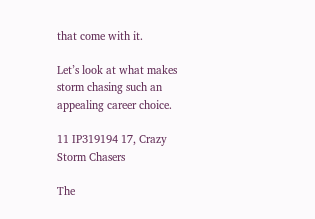that come with it.

Let’s look at what makes storm chasing such an appealing career choice.

11 IP319194 17, Crazy Storm Chasers

The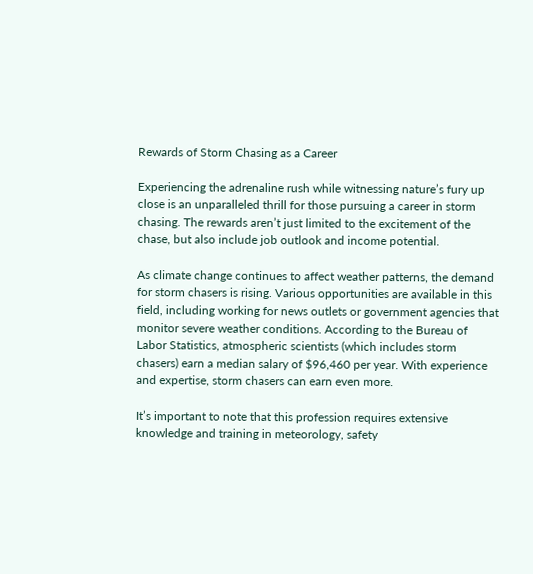Rewards of Storm Chasing as a Career

Experiencing the adrenaline rush while witnessing nature’s fury up close is an unparalleled thrill for those pursuing a career in storm chasing. The rewards aren’t just limited to the excitement of the chase, but also include job outlook and income potential.

As climate change continues to affect weather patterns, the demand for storm chasers is rising. Various opportunities are available in this field, including working for news outlets or government agencies that monitor severe weather conditions. According to the Bureau of Labor Statistics, atmospheric scientists (which includes storm chasers) earn a median salary of $96,460 per year. With experience and expertise, storm chasers can earn even more.

It’s important to note that this profession requires extensive knowledge and training in meteorology, safety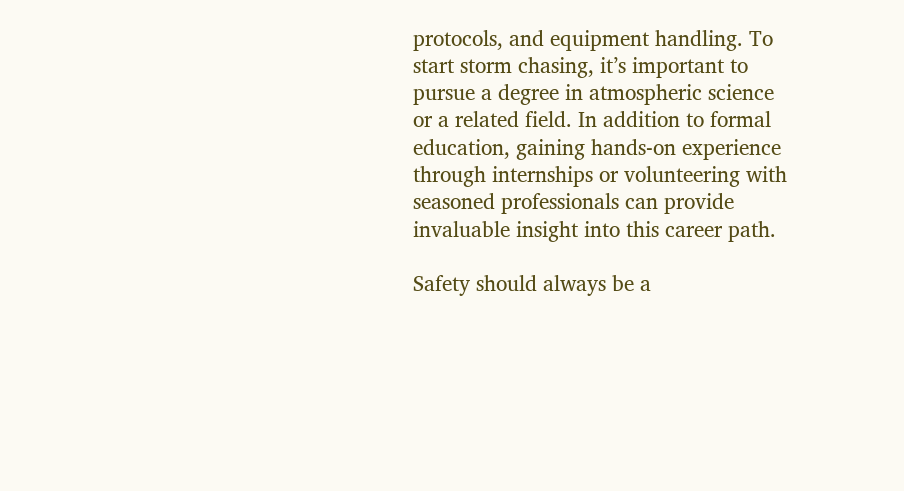protocols, and equipment handling. To start storm chasing, it’s important to pursue a degree in atmospheric science or a related field. In addition to formal education, gaining hands-on experience through internships or volunteering with seasoned professionals can provide invaluable insight into this career path.

Safety should always be a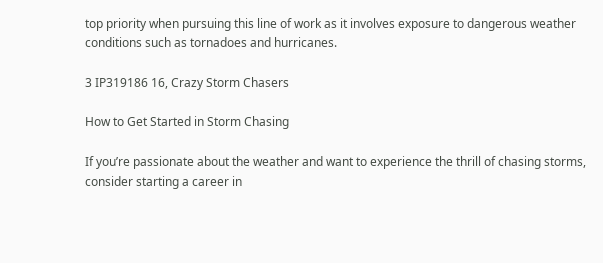top priority when pursuing this line of work as it involves exposure to dangerous weather conditions such as tornadoes and hurricanes.

3 IP319186 16, Crazy Storm Chasers

How to Get Started in Storm Chasing

If you’re passionate about the weather and want to experience the thrill of chasing storms, consider starting a career in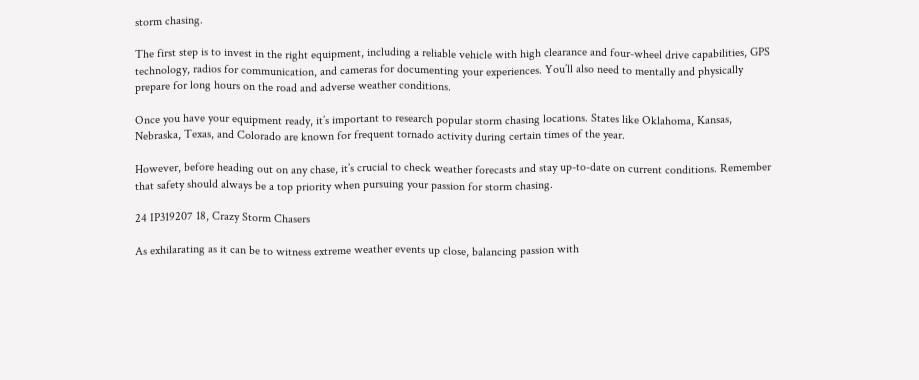storm chasing.

The first step is to invest in the right equipment, including a reliable vehicle with high clearance and four-wheel drive capabilities, GPS technology, radios for communication, and cameras for documenting your experiences. You’ll also need to mentally and physically prepare for long hours on the road and adverse weather conditions.

Once you have your equipment ready, it’s important to research popular storm chasing locations. States like Oklahoma, Kansas, Nebraska, Texas, and Colorado are known for frequent tornado activity during certain times of the year.

However, before heading out on any chase, it’s crucial to check weather forecasts and stay up-to-date on current conditions. Remember that safety should always be a top priority when pursuing your passion for storm chasing.

24 IP319207 18, Crazy Storm Chasers

As exhilarating as it can be to witness extreme weather events up close, balancing passion with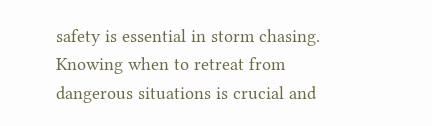safety is essential in storm chasing. Knowing when to retreat from dangerous situations is crucial and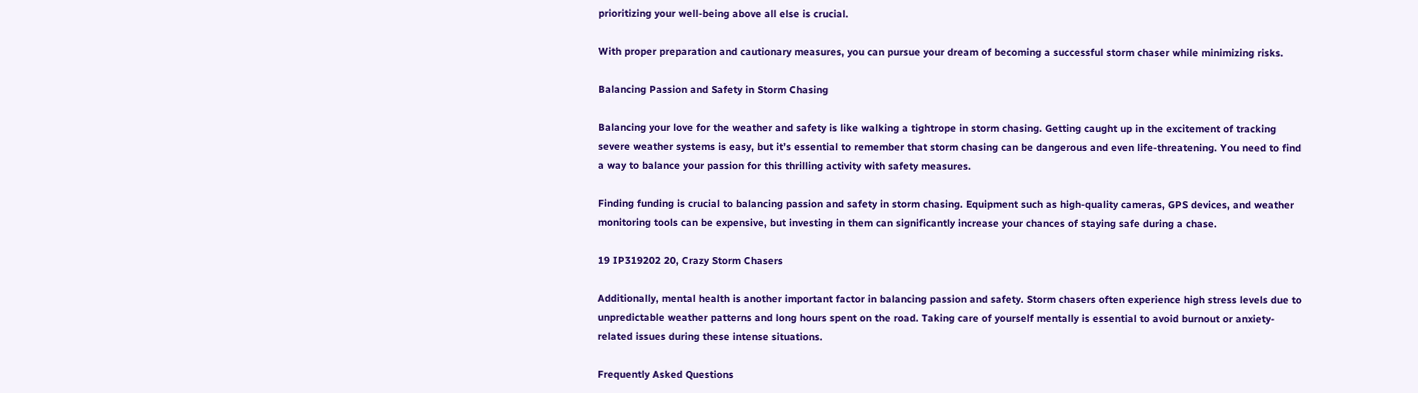prioritizing your well-being above all else is crucial.

With proper preparation and cautionary measures, you can pursue your dream of becoming a successful storm chaser while minimizing risks.

Balancing Passion and Safety in Storm Chasing

Balancing your love for the weather and safety is like walking a tightrope in storm chasing. Getting caught up in the excitement of tracking severe weather systems is easy, but it’s essential to remember that storm chasing can be dangerous and even life-threatening. You need to find a way to balance your passion for this thrilling activity with safety measures.

Finding funding is crucial to balancing passion and safety in storm chasing. Equipment such as high-quality cameras, GPS devices, and weather monitoring tools can be expensive, but investing in them can significantly increase your chances of staying safe during a chase.

19 IP319202 20, Crazy Storm Chasers

Additionally, mental health is another important factor in balancing passion and safety. Storm chasers often experience high stress levels due to unpredictable weather patterns and long hours spent on the road. Taking care of yourself mentally is essential to avoid burnout or anxiety-related issues during these intense situations.

Frequently Asked Questions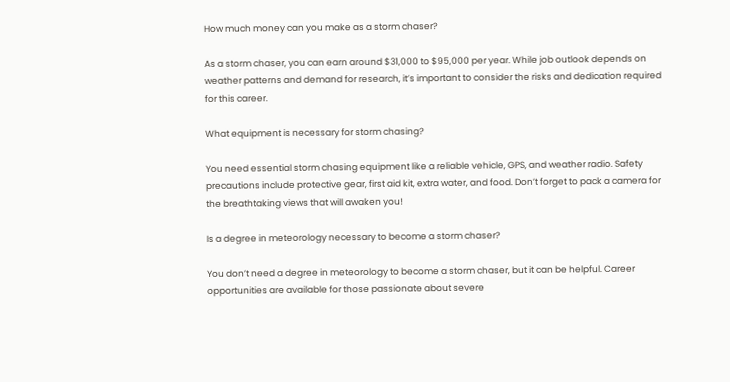How much money can you make as a storm chaser?

As a storm chaser, you can earn around $31,000 to $95,000 per year. While job outlook depends on weather patterns and demand for research, it’s important to consider the risks and dedication required for this career.

What equipment is necessary for storm chasing?

You need essential storm chasing equipment like a reliable vehicle, GPS, and weather radio. Safety precautions include protective gear, first aid kit, extra water, and food. Don’t forget to pack a camera for the breathtaking views that will awaken you!

Is a degree in meteorology necessary to become a storm chaser?

You don’t need a degree in meteorology to become a storm chaser, but it can be helpful. Career opportunities are available for those passionate about severe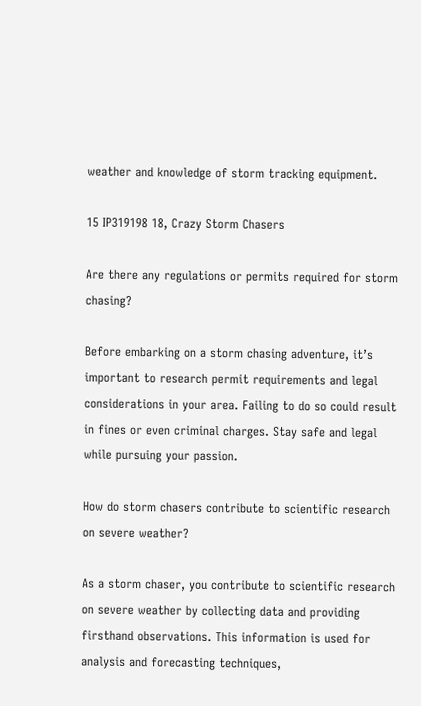weather and knowledge of storm tracking equipment.

15 IP319198 18, Crazy Storm Chasers

Are there any regulations or permits required for storm chasing?

Before embarking on a storm chasing adventure, it’s important to research permit requirements and legal considerations in your area. Failing to do so could result in fines or even criminal charges. Stay safe and legal while pursuing your passion.

How do storm chasers contribute to scientific research on severe weather?

As a storm chaser, you contribute to scientific research on severe weather by collecting data and providing firsthand observations. This information is used for analysis and forecasting techniques,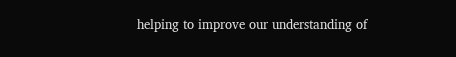helping to improve our understanding of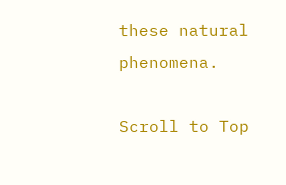these natural phenomena.

Scroll to Top